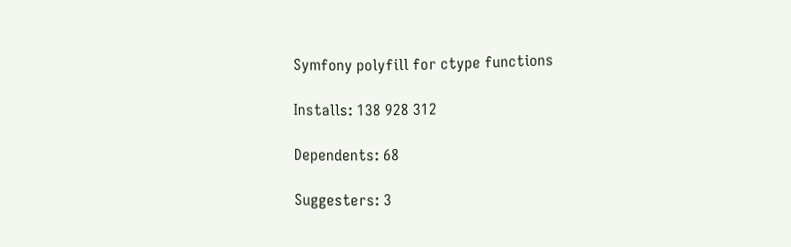Symfony polyfill for ctype functions

Installs: 138 928 312

Dependents: 68

Suggesters: 3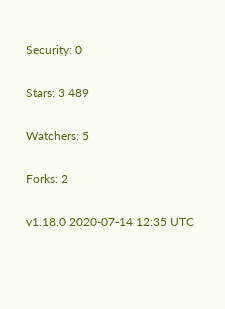Security: 0

Stars: 3 489

Watchers: 5

Forks: 2

v1.18.0 2020-07-14 12:35 UTC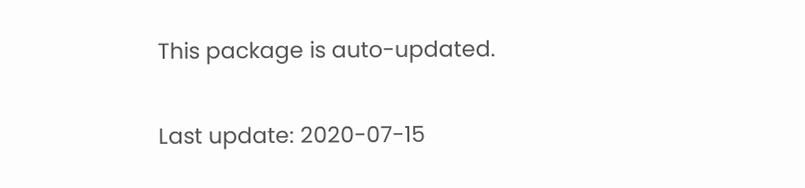This package is auto-updated.

Last update: 2020-07-15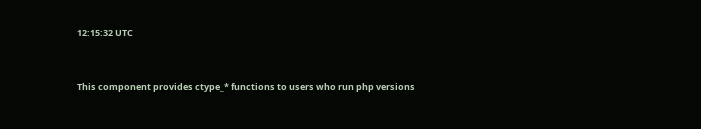12:15:32 UTC


This component provides ctype_* functions to users who run php versions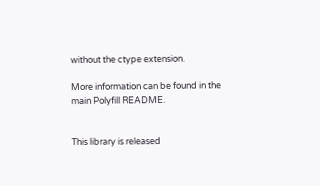without the ctype extension.

More information can be found in the main Polyfill README.


This library is released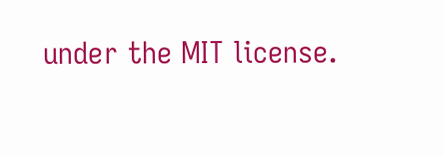under the MIT license.